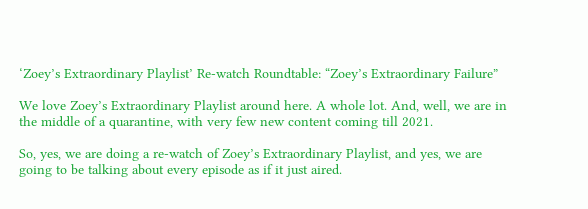‘Zoey’s Extraordinary Playlist’ Re-watch Roundtable: “Zoey’s Extraordinary Failure”

We love Zoey’s Extraordinary Playlist around here. A whole lot. And, well, we are in the middle of a quarantine, with very few new content coming till 2021.

So, yes, we are doing a re-watch of Zoey’s Extraordinary Playlist, and yes, we are going to be talking about every episode as if it just aired.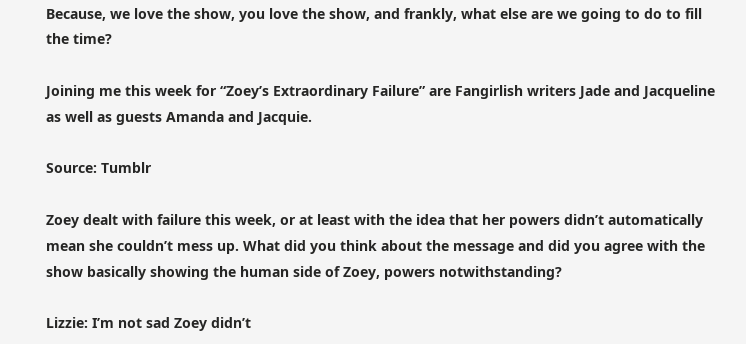Because, we love the show, you love the show, and frankly, what else are we going to do to fill the time?

Joining me this week for “Zoey’s Extraordinary Failure” are Fangirlish writers Jade and Jacqueline as well as guests Amanda and Jacquie.

Source: Tumblr

Zoey dealt with failure this week, or at least with the idea that her powers didn’t automatically mean she couldn’t mess up. What did you think about the message and did you agree with the show basically showing the human side of Zoey, powers notwithstanding?

Lizzie: I’m not sad Zoey didn’t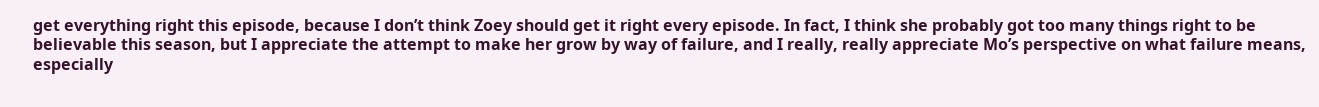get everything right this episode, because I don’t think Zoey should get it right every episode. In fact, I think she probably got too many things right to be believable this season, but I appreciate the attempt to make her grow by way of failure, and I really, really appreciate Mo’s perspective on what failure means, especially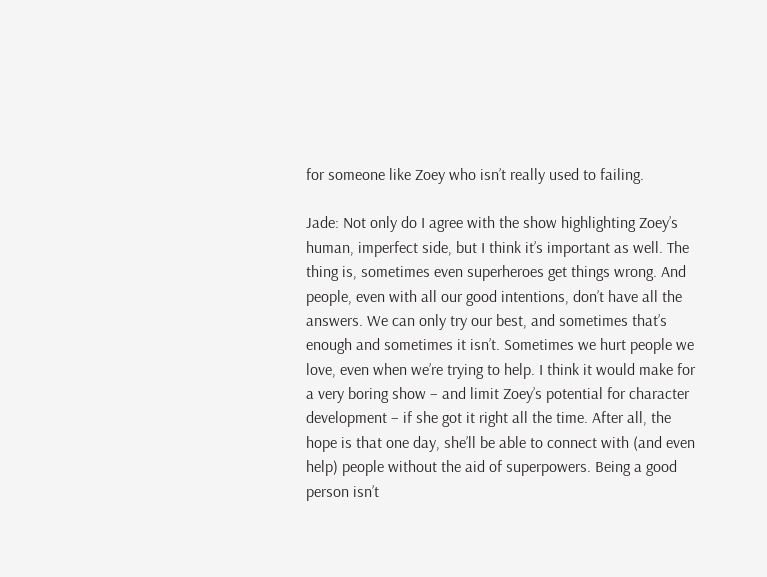for someone like Zoey who isn’t really used to failing.

Jade: Not only do I agree with the show highlighting Zoey’s human, imperfect side, but I think it’s important as well. The thing is, sometimes even superheroes get things wrong. And people, even with all our good intentions, don’t have all the answers. We can only try our best, and sometimes that’s enough and sometimes it isn’t. Sometimes we hurt people we love, even when we’re trying to help. I think it would make for a very boring show – and limit Zoey’s potential for character development – if she got it right all the time. After all, the hope is that one day, she’ll be able to connect with (and even help) people without the aid of superpowers. Being a good person isn’t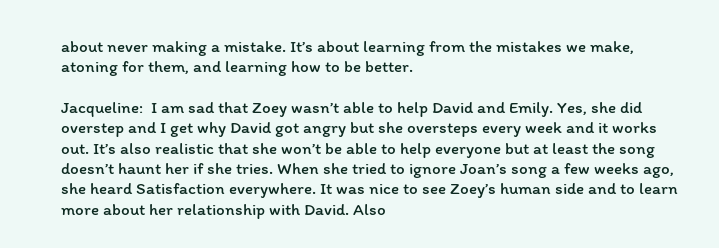about never making a mistake. It’s about learning from the mistakes we make, atoning for them, and learning how to be better.

Jacqueline:  I am sad that Zoey wasn’t able to help David and Emily. Yes, she did overstep and I get why David got angry but she oversteps every week and it works out. It’s also realistic that she won’t be able to help everyone but at least the song doesn’t haunt her if she tries. When she tried to ignore Joan’s song a few weeks ago, she heard Satisfaction everywhere. It was nice to see Zoey’s human side and to learn more about her relationship with David. Also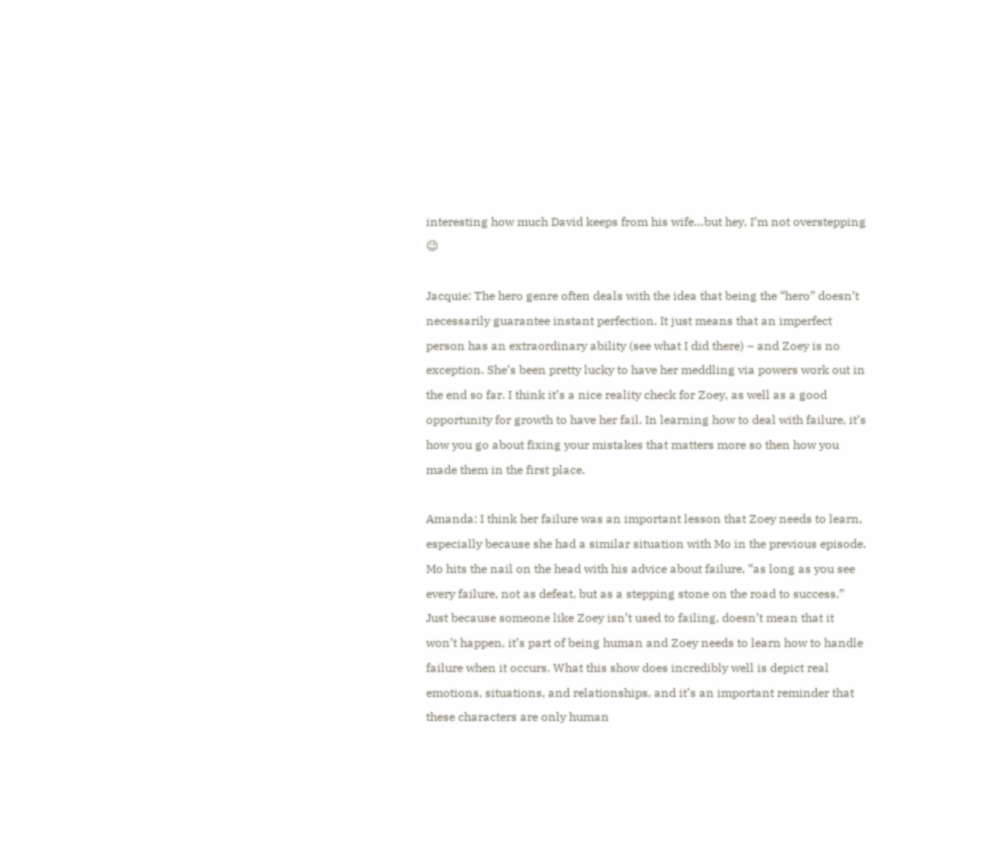interesting how much David keeps from his wife…but hey, I’m not overstepping 😉

Jacquie: The hero genre often deals with the idea that being the “hero” doesn’t necessarily guarantee instant perfection. It just means that an imperfect person has an extraordinary ability (see what I did there) – and Zoey is no exception. She’s been pretty lucky to have her meddling via powers work out in the end so far. I think it’s a nice reality check for Zoey, as well as a good opportunity for growth to have her fail. In learning how to deal with failure, it’s how you go about fixing your mistakes that matters more so then how you made them in the first place.

Amanda: I think her failure was an important lesson that Zoey needs to learn, especially because she had a similar situation with Mo in the previous episode. Mo hits the nail on the head with his advice about failure, “as long as you see every failure, not as defeat, but as a stepping stone on the road to success.” Just because someone like Zoey isn’t used to failing, doesn’t mean that it won’t happen, it’s part of being human and Zoey needs to learn how to handle failure when it occurs. What this show does incredibly well is depict real emotions, situations, and relationships, and it’s an important reminder that these characters are only human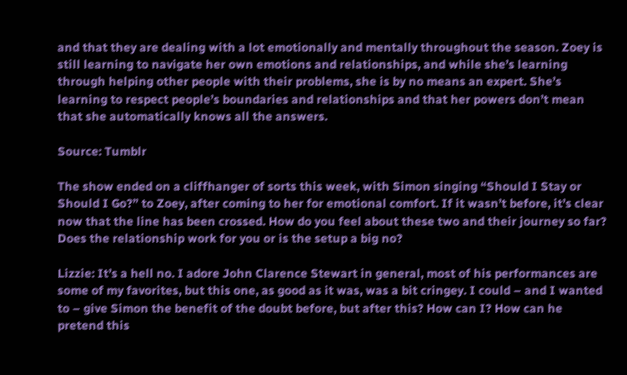and that they are dealing with a lot emotionally and mentally throughout the season. Zoey is still learning to navigate her own emotions and relationships, and while she’s learning through helping other people with their problems, she is by no means an expert. She’s learning to respect people’s boundaries and relationships and that her powers don’t mean that she automatically knows all the answers.

Source: Tumblr

The show ended on a cliffhanger of sorts this week, with Simon singing “Should I Stay or Should I Go?” to Zoey, after coming to her for emotional comfort. If it wasn’t before, it’s clear now that the line has been crossed. How do you feel about these two and their journey so far? Does the relationship work for you or is the setup a big no?

Lizzie: It’s a hell no. I adore John Clarence Stewart in general, most of his performances are some of my favorites, but this one, as good as it was, was a bit cringey. I could – and I wanted to – give Simon the benefit of the doubt before, but after this? How can I? How can he pretend this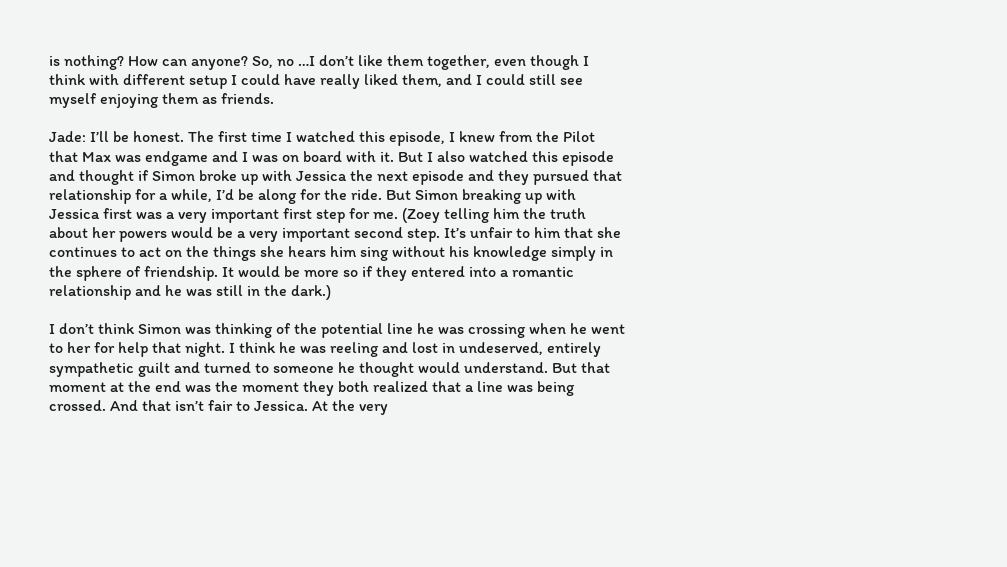is nothing? How can anyone? So, no …I don’t like them together, even though I think with different setup I could have really liked them, and I could still see myself enjoying them as friends.

Jade: I’ll be honest. The first time I watched this episode, I knew from the Pilot that Max was endgame and I was on board with it. But I also watched this episode and thought if Simon broke up with Jessica the next episode and they pursued that relationship for a while, I’d be along for the ride. But Simon breaking up with Jessica first was a very important first step for me. (Zoey telling him the truth about her powers would be a very important second step. It’s unfair to him that she continues to act on the things she hears him sing without his knowledge simply in the sphere of friendship. It would be more so if they entered into a romantic relationship and he was still in the dark.)

I don’t think Simon was thinking of the potential line he was crossing when he went to her for help that night. I think he was reeling and lost in undeserved, entirely sympathetic guilt and turned to someone he thought would understand. But that moment at the end was the moment they both realized that a line was being crossed. And that isn’t fair to Jessica. At the very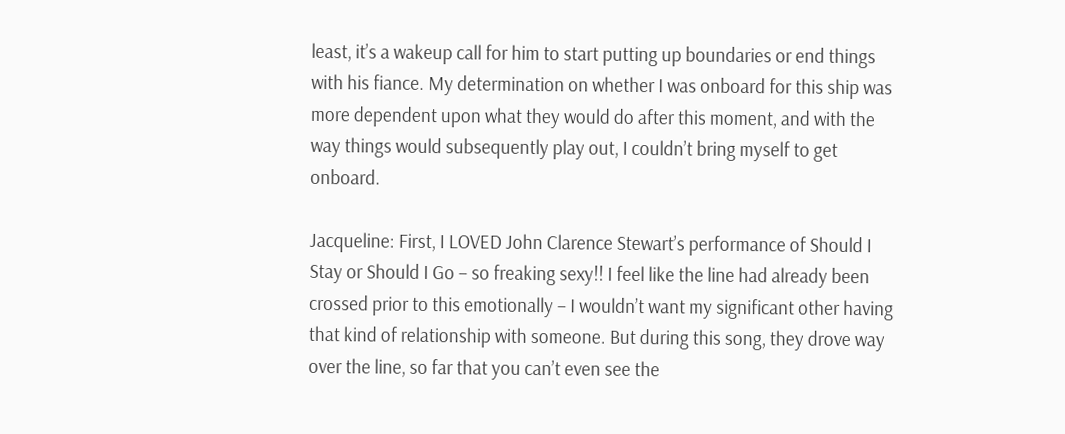least, it’s a wakeup call for him to start putting up boundaries or end things with his fiance. My determination on whether I was onboard for this ship was more dependent upon what they would do after this moment, and with the way things would subsequently play out, I couldn’t bring myself to get onboard.

Jacqueline: First, I LOVED John Clarence Stewart’s performance of Should I Stay or Should I Go – so freaking sexy!! I feel like the line had already been crossed prior to this emotionally – I wouldn’t want my significant other having that kind of relationship with someone. But during this song, they drove way over the line, so far that you can’t even see the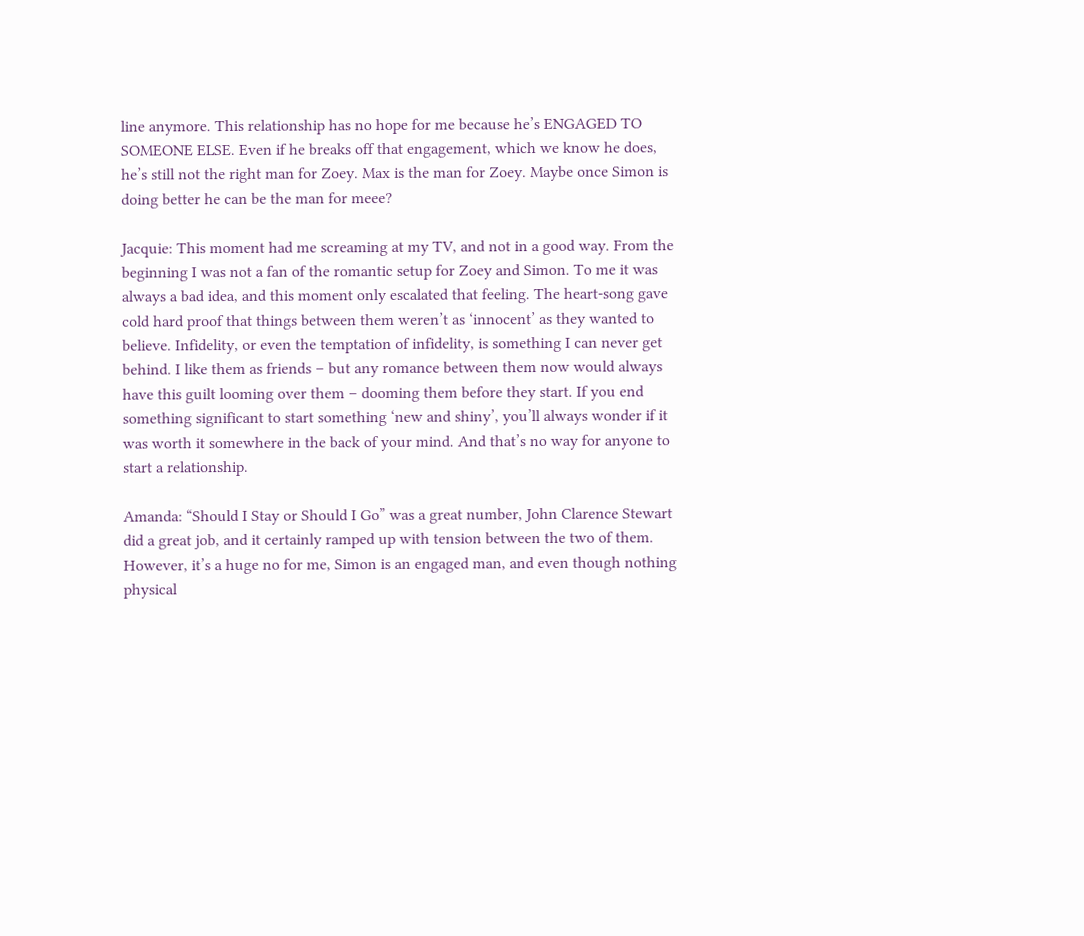line anymore. This relationship has no hope for me because he’s ENGAGED TO SOMEONE ELSE. Even if he breaks off that engagement, which we know he does, he’s still not the right man for Zoey. Max is the man for Zoey. Maybe once Simon is doing better he can be the man for meee?

Jacquie: This moment had me screaming at my TV, and not in a good way. From the beginning I was not a fan of the romantic setup for Zoey and Simon. To me it was always a bad idea, and this moment only escalated that feeling. The heart-song gave cold hard proof that things between them weren’t as ‘innocent’ as they wanted to believe. Infidelity, or even the temptation of infidelity, is something I can never get behind. I like them as friends – but any romance between them now would always have this guilt looming over them – dooming them before they start. If you end something significant to start something ‘new and shiny’, you’ll always wonder if it was worth it somewhere in the back of your mind. And that’s no way for anyone to start a relationship.

Amanda: “Should I Stay or Should I Go” was a great number, John Clarence Stewart did a great job, and it certainly ramped up with tension between the two of them. However, it’s a huge no for me, Simon is an engaged man, and even though nothing physical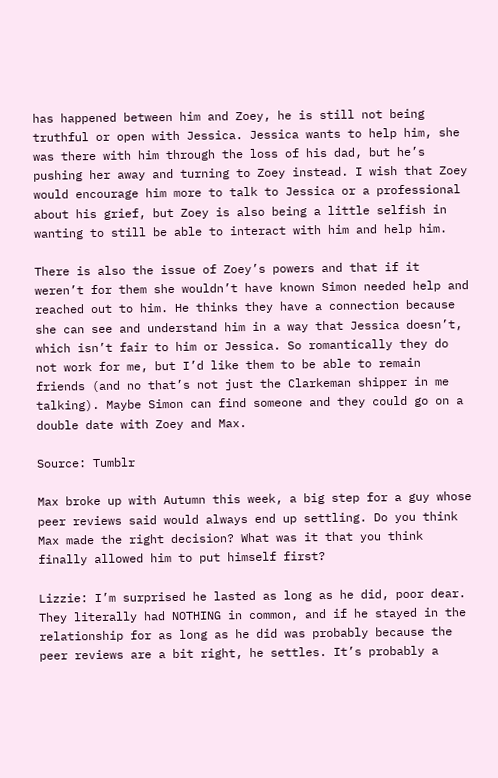has happened between him and Zoey, he is still not being truthful or open with Jessica. Jessica wants to help him, she was there with him through the loss of his dad, but he’s pushing her away and turning to Zoey instead. I wish that Zoey would encourage him more to talk to Jessica or a professional about his grief, but Zoey is also being a little selfish in wanting to still be able to interact with him and help him.

There is also the issue of Zoey’s powers and that if it weren’t for them she wouldn’t have known Simon needed help and reached out to him. He thinks they have a connection because she can see and understand him in a way that Jessica doesn’t, which isn’t fair to him or Jessica. So romantically they do not work for me, but I’d like them to be able to remain friends (and no that’s not just the Clarkeman shipper in me talking). Maybe Simon can find someone and they could go on a double date with Zoey and Max.

Source: Tumblr

Max broke up with Autumn this week, a big step for a guy whose peer reviews said would always end up settling. Do you think Max made the right decision? What was it that you think finally allowed him to put himself first?

Lizzie: I’m surprised he lasted as long as he did, poor dear. They literally had NOTHING in common, and if he stayed in the relationship for as long as he did was probably because the peer reviews are a bit right, he settles. It’s probably a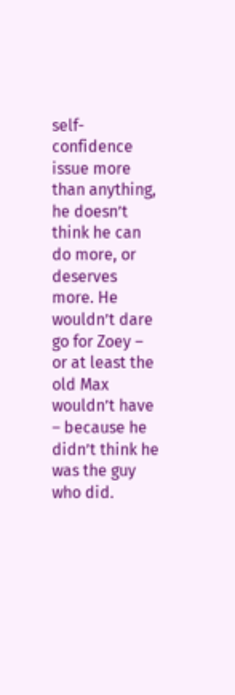self-confidence issue more than anything, he doesn’t think he can do more, or deserves more. He wouldn’t dare go for Zoey – or at least the old Max wouldn’t have – because he didn’t think he was the guy who did.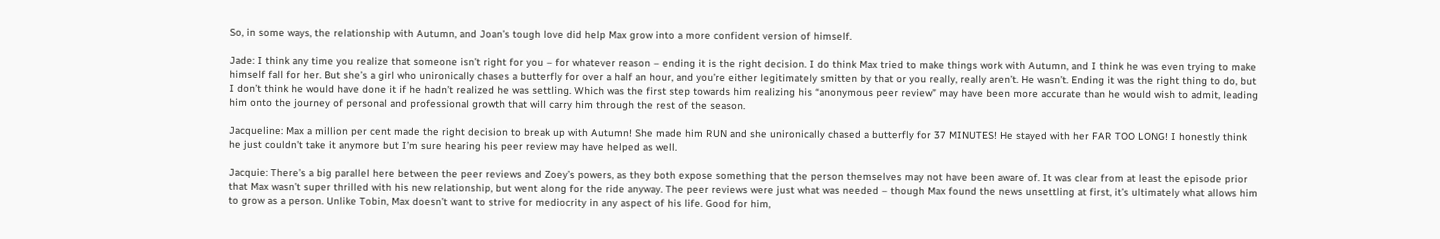So, in some ways, the relationship with Autumn, and Joan’s tough love did help Max grow into a more confident version of himself.

Jade: I think any time you realize that someone isn’t right for you – for whatever reason – ending it is the right decision. I do think Max tried to make things work with Autumn, and I think he was even trying to make himself fall for her. But she’s a girl who unironically chases a butterfly for over a half an hour, and you’re either legitimately smitten by that or you really, really aren’t. He wasn’t. Ending it was the right thing to do, but I don’t think he would have done it if he hadn’t realized he was settling. Which was the first step towards him realizing his “anonymous peer review” may have been more accurate than he would wish to admit, leading him onto the journey of personal and professional growth that will carry him through the rest of the season.

Jacqueline: Max a million per cent made the right decision to break up with Autumn! She made him RUN and she unironically chased a butterfly for 37 MINUTES! He stayed with her FAR TOO LONG! I honestly think he just couldn’t take it anymore but I’m sure hearing his peer review may have helped as well.

Jacquie: There’s a big parallel here between the peer reviews and Zoey’s powers, as they both expose something that the person themselves may not have been aware of. It was clear from at least the episode prior that Max wasn’t super thrilled with his new relationship, but went along for the ride anyway. The peer reviews were just what was needed – though Max found the news unsettling at first, it’s ultimately what allows him to grow as a person. Unlike Tobin, Max doesn’t want to strive for mediocrity in any aspect of his life. Good for him,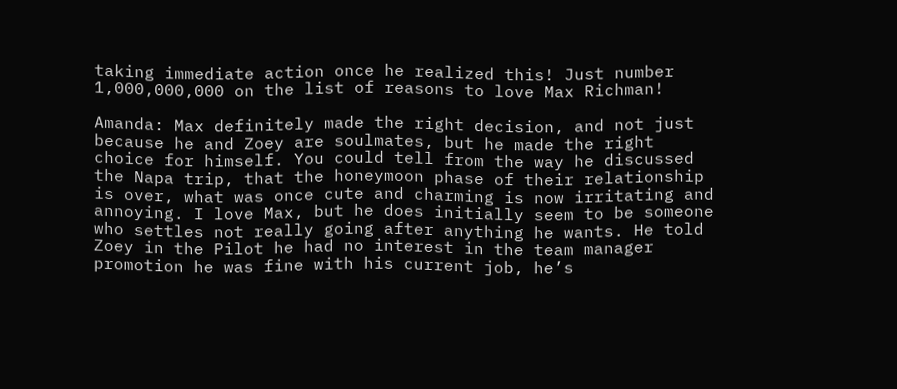taking immediate action once he realized this! Just number 1,000,000,000 on the list of reasons to love Max Richman!

Amanda: Max definitely made the right decision, and not just because he and Zoey are soulmates, but he made the right choice for himself. You could tell from the way he discussed the Napa trip, that the honeymoon phase of their relationship is over, what was once cute and charming is now irritating and annoying. I love Max, but he does initially seem to be someone who settles not really going after anything he wants. He told Zoey in the Pilot he had no interest in the team manager promotion he was fine with his current job, he’s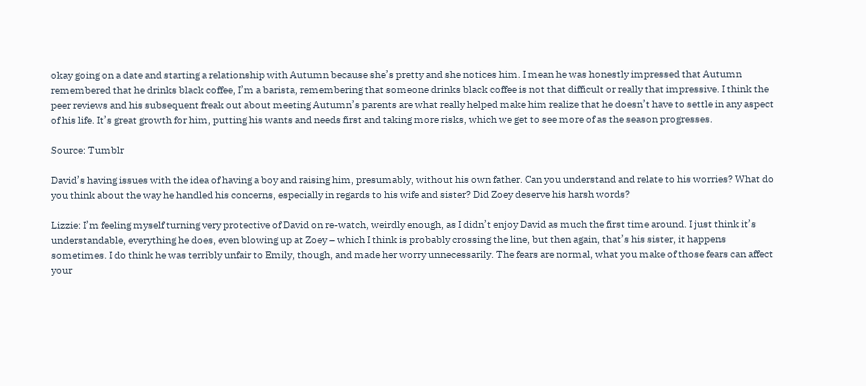okay going on a date and starting a relationship with Autumn because she’s pretty and she notices him. I mean he was honestly impressed that Autumn remembered that he drinks black coffee, I’m a barista, remembering that someone drinks black coffee is not that difficult or really that impressive. I think the peer reviews and his subsequent freak out about meeting Autumn’s parents are what really helped make him realize that he doesn’t have to settle in any aspect of his life. It’s great growth for him, putting his wants and needs first and taking more risks, which we get to see more of as the season progresses.

Source: Tumblr

David’s having issues with the idea of having a boy and raising him, presumably, without his own father. Can you understand and relate to his worries? What do you think about the way he handled his concerns, especially in regards to his wife and sister? Did Zoey deserve his harsh words?

Lizzie: I’m feeling myself turning very protective of David on re-watch, weirdly enough, as I didn’t enjoy David as much the first time around. I just think it’s understandable, everything he does, even blowing up at Zoey – which I think is probably crossing the line, but then again, that’s his sister, it happens sometimes. I do think he was terribly unfair to Emily, though, and made her worry unnecessarily. The fears are normal, what you make of those fears can affect your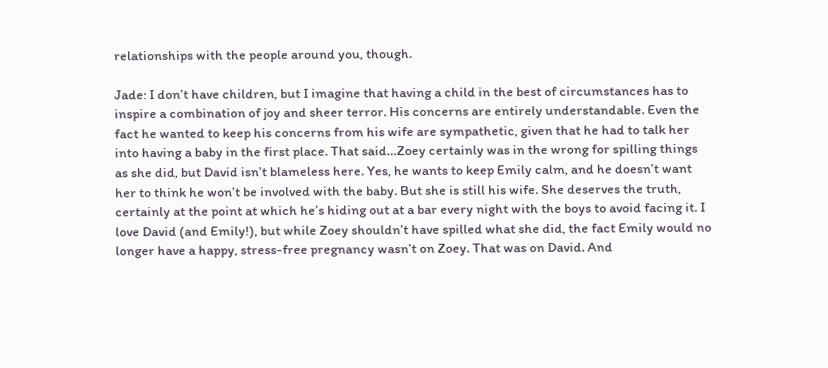relationships with the people around you, though.

Jade: I don’t have children, but I imagine that having a child in the best of circumstances has to inspire a combination of joy and sheer terror. His concerns are entirely understandable. Even the fact he wanted to keep his concerns from his wife are sympathetic, given that he had to talk her into having a baby in the first place. That said…Zoey certainly was in the wrong for spilling things as she did, but David isn’t blameless here. Yes, he wants to keep Emily calm, and he doesn’t want her to think he won’t be involved with the baby. But she is still his wife. She deserves the truth, certainly at the point at which he’s hiding out at a bar every night with the boys to avoid facing it. I love David (and Emily!), but while Zoey shouldn’t have spilled what she did, the fact Emily would no longer have a happy, stress-free pregnancy wasn’t on Zoey. That was on David. And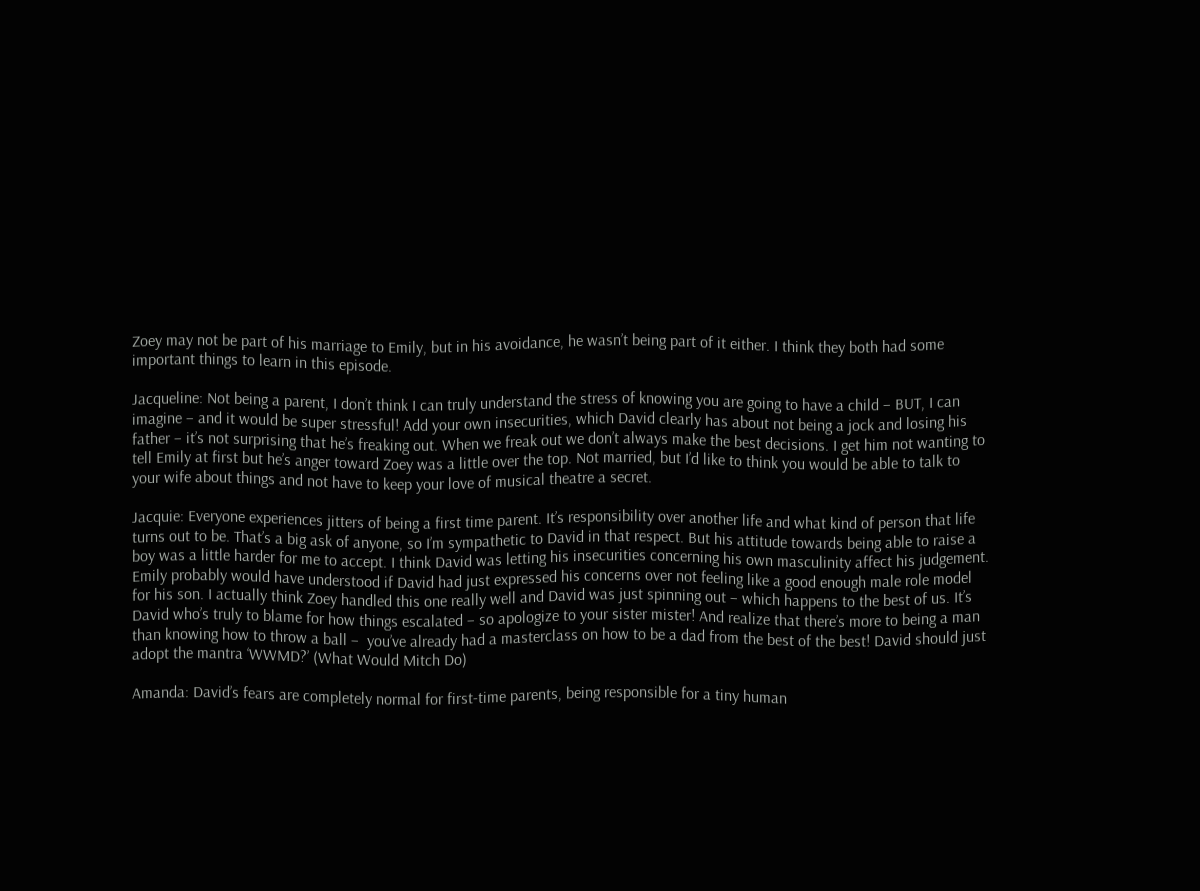Zoey may not be part of his marriage to Emily, but in his avoidance, he wasn’t being part of it either. I think they both had some important things to learn in this episode.

Jacqueline: Not being a parent, I don’t think I can truly understand the stress of knowing you are going to have a child – BUT, I can imagine – and it would be super stressful! Add your own insecurities, which David clearly has about not being a jock and losing his father – it’s not surprising that he’s freaking out. When we freak out we don’t always make the best decisions. I get him not wanting to tell Emily at first but he’s anger toward Zoey was a little over the top. Not married, but I’d like to think you would be able to talk to your wife about things and not have to keep your love of musical theatre a secret.

Jacquie: Everyone experiences jitters of being a first time parent. It’s responsibility over another life and what kind of person that life turns out to be. That’s a big ask of anyone, so I’m sympathetic to David in that respect. But his attitude towards being able to raise a boy was a little harder for me to accept. I think David was letting his insecurities concerning his own masculinity affect his judgement. Emily probably would have understood if David had just expressed his concerns over not feeling like a good enough male role model for his son. I actually think Zoey handled this one really well and David was just spinning out – which happens to the best of us. It’s David who’s truly to blame for how things escalated – so apologize to your sister mister! And realize that there’s more to being a man than knowing how to throw a ball –  you’ve already had a masterclass on how to be a dad from the best of the best! David should just adopt the mantra ‘WWMD?’ (What Would Mitch Do)

Amanda: David’s fears are completely normal for first-time parents, being responsible for a tiny human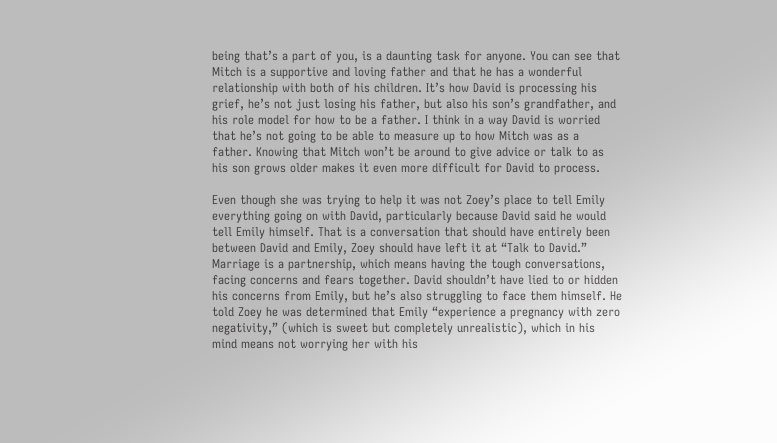being that’s a part of you, is a daunting task for anyone. You can see that Mitch is a supportive and loving father and that he has a wonderful relationship with both of his children. It’s how David is processing his grief, he’s not just losing his father, but also his son’s grandfather, and his role model for how to be a father. I think in a way David is worried that he’s not going to be able to measure up to how Mitch was as a father. Knowing that Mitch won’t be around to give advice or talk to as his son grows older makes it even more difficult for David to process.

Even though she was trying to help it was not Zoey’s place to tell Emily everything going on with David, particularly because David said he would tell Emily himself. That is a conversation that should have entirely been between David and Emily, Zoey should have left it at “Talk to David.” Marriage is a partnership, which means having the tough conversations, facing concerns and fears together. David shouldn’t have lied to or hidden his concerns from Emily, but he’s also struggling to face them himself. He told Zoey he was determined that Emily “experience a pregnancy with zero negativity,” (which is sweet but completely unrealistic), which in his mind means not worrying her with his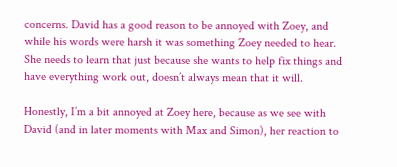concerns. David has a good reason to be annoyed with Zoey, and while his words were harsh it was something Zoey needed to hear. She needs to learn that just because she wants to help fix things and have everything work out, doesn’t always mean that it will.

Honestly, I’m a bit annoyed at Zoey here, because as we see with David (and in later moments with Max and Simon), her reaction to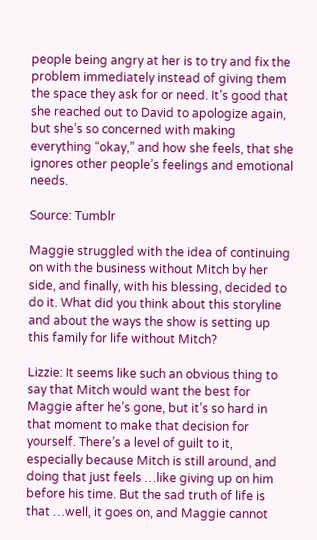people being angry at her is to try and fix the problem immediately instead of giving them the space they ask for or need. It’s good that she reached out to David to apologize again, but she’s so concerned with making everything “okay,” and how she feels, that she ignores other people’s feelings and emotional needs.

Source: Tumblr

Maggie struggled with the idea of continuing on with the business without Mitch by her side, and finally, with his blessing, decided to do it. What did you think about this storyline and about the ways the show is setting up this family for life without Mitch?

Lizzie: It seems like such an obvious thing to say that Mitch would want the best for Maggie after he’s gone, but it’s so hard in that moment to make that decision for yourself. There’s a level of guilt to it, especially because Mitch is still around, and doing that just feels …like giving up on him before his time. But the sad truth of life is that …well, it goes on, and Maggie cannot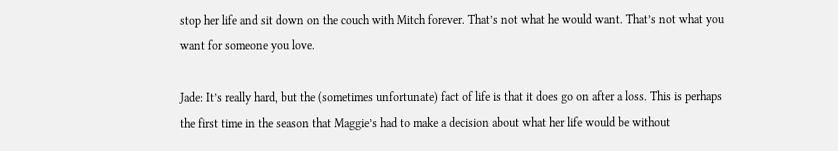stop her life and sit down on the couch with Mitch forever. That’s not what he would want. That’s not what you want for someone you love.

Jade: It’s really hard, but the (sometimes unfortunate) fact of life is that it does go on after a loss. This is perhaps the first time in the season that Maggie’s had to make a decision about what her life would be without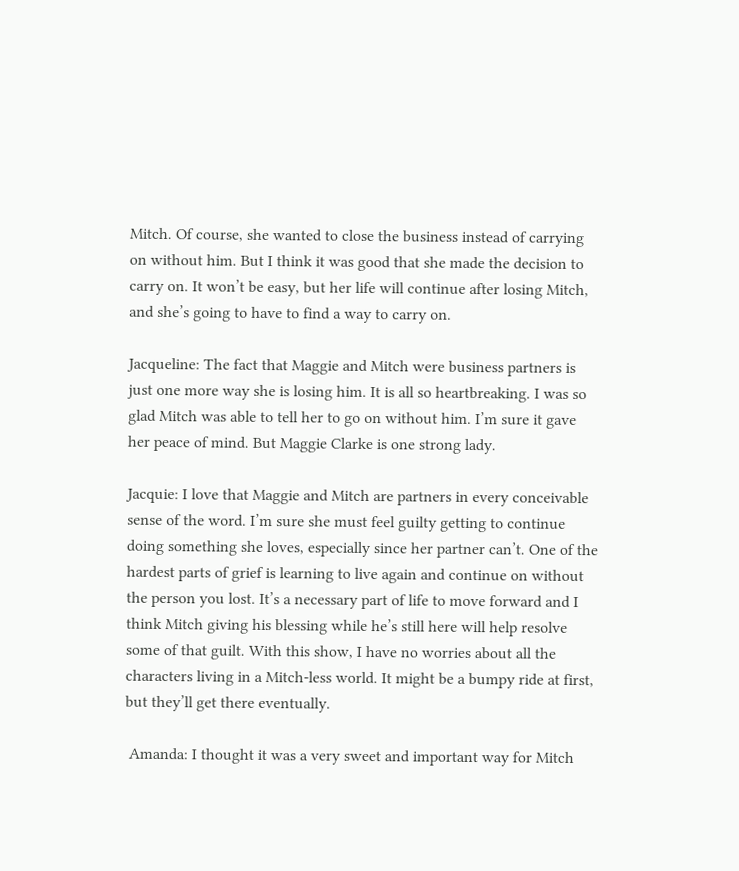Mitch. Of course, she wanted to close the business instead of carrying on without him. But I think it was good that she made the decision to carry on. It won’t be easy, but her life will continue after losing Mitch, and she’s going to have to find a way to carry on.

Jacqueline: The fact that Maggie and Mitch were business partners is just one more way she is losing him. It is all so heartbreaking. I was so glad Mitch was able to tell her to go on without him. I’m sure it gave her peace of mind. But Maggie Clarke is one strong lady.

Jacquie: I love that Maggie and Mitch are partners in every conceivable sense of the word. I’m sure she must feel guilty getting to continue doing something she loves, especially since her partner can’t. One of the hardest parts of grief is learning to live again and continue on without the person you lost. It’s a necessary part of life to move forward and I think Mitch giving his blessing while he’s still here will help resolve some of that guilt. With this show, I have no worries about all the characters living in a Mitch-less world. It might be a bumpy ride at first, but they’ll get there eventually.

 Amanda: I thought it was a very sweet and important way for Mitch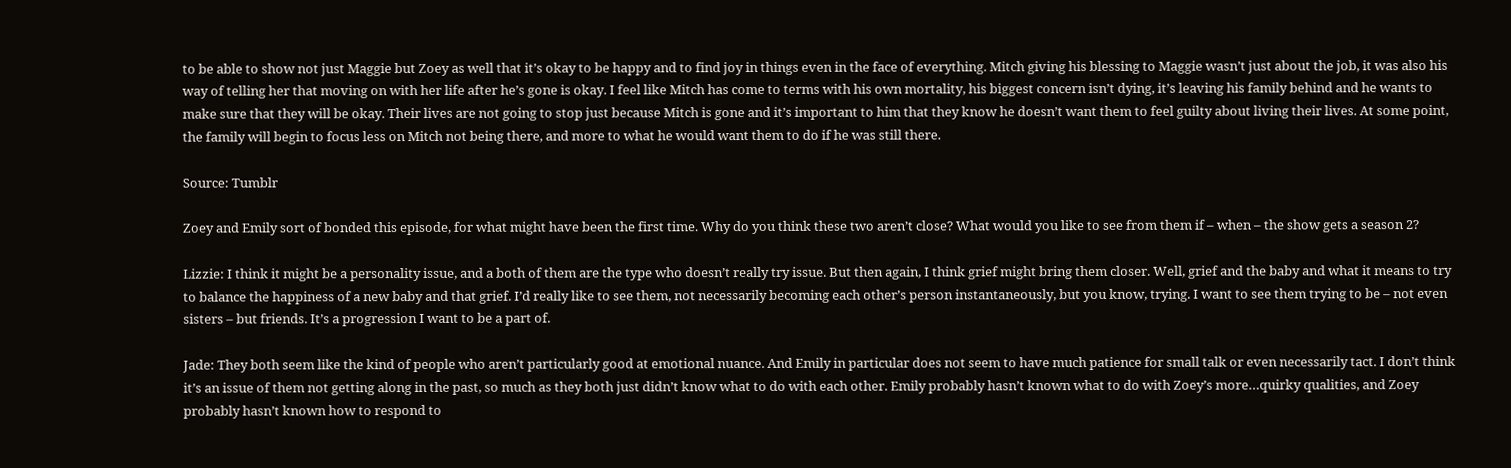to be able to show not just Maggie but Zoey as well that it’s okay to be happy and to find joy in things even in the face of everything. Mitch giving his blessing to Maggie wasn’t just about the job, it was also his way of telling her that moving on with her life after he’s gone is okay. I feel like Mitch has come to terms with his own mortality, his biggest concern isn’t dying, it’s leaving his family behind and he wants to make sure that they will be okay. Their lives are not going to stop just because Mitch is gone and it’s important to him that they know he doesn’t want them to feel guilty about living their lives. At some point, the family will begin to focus less on Mitch not being there, and more to what he would want them to do if he was still there.

Source: Tumblr

Zoey and Emily sort of bonded this episode, for what might have been the first time. Why do you think these two aren’t close? What would you like to see from them if – when – the show gets a season 2?

Lizzie: I think it might be a personality issue, and a both of them are the type who doesn’t really try issue. But then again, I think grief might bring them closer. Well, grief and the baby and what it means to try to balance the happiness of a new baby and that grief. I’d really like to see them, not necessarily becoming each other’s person instantaneously, but you know, trying. I want to see them trying to be – not even sisters – but friends. It’s a progression I want to be a part of.

Jade: They both seem like the kind of people who aren’t particularly good at emotional nuance. And Emily in particular does not seem to have much patience for small talk or even necessarily tact. I don’t think it’s an issue of them not getting along in the past, so much as they both just didn’t know what to do with each other. Emily probably hasn’t known what to do with Zoey’s more…quirky qualities, and Zoey probably hasn’t known how to respond to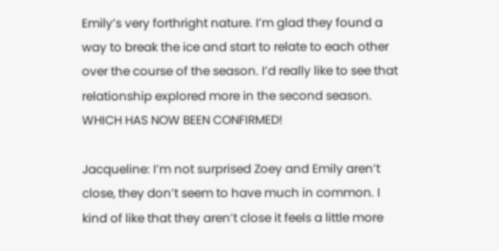Emily’s very forthright nature. I’m glad they found a way to break the ice and start to relate to each other over the course of the season. I’d really like to see that relationship explored more in the second season. WHICH HAS NOW BEEN CONFIRMED!

Jacqueline: I’m not surprised Zoey and Emily aren’t close, they don’t seem to have much in common. I kind of like that they aren’t close it feels a little more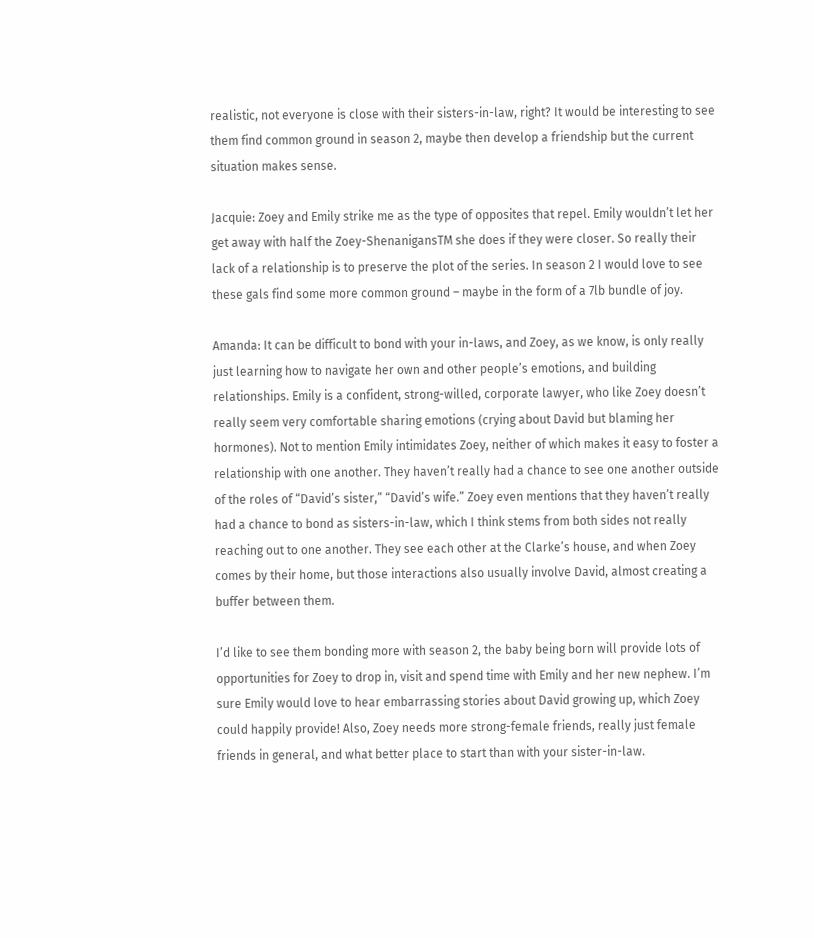realistic, not everyone is close with their sisters-in-law, right? It would be interesting to see them find common ground in season 2, maybe then develop a friendship but the current situation makes sense.

Jacquie: Zoey and Emily strike me as the type of opposites that repel. Emily wouldn’t let her get away with half the Zoey-ShenanigansTM she does if they were closer. So really their lack of a relationship is to preserve the plot of the series. In season 2 I would love to see these gals find some more common ground – maybe in the form of a 7lb bundle of joy.

Amanda: It can be difficult to bond with your in-laws, and Zoey, as we know, is only really just learning how to navigate her own and other people’s emotions, and building relationships. Emily is a confident, strong-willed, corporate lawyer, who like Zoey doesn’t really seem very comfortable sharing emotions (crying about David but blaming her hormones). Not to mention Emily intimidates Zoey, neither of which makes it easy to foster a relationship with one another. They haven’t really had a chance to see one another outside of the roles of “David’s sister,” “David’s wife.” Zoey even mentions that they haven’t really had a chance to bond as sisters-in-law, which I think stems from both sides not really reaching out to one another. They see each other at the Clarke’s house, and when Zoey comes by their home, but those interactions also usually involve David, almost creating a buffer between them.

I’d like to see them bonding more with season 2, the baby being born will provide lots of opportunities for Zoey to drop in, visit and spend time with Emily and her new nephew. I’m sure Emily would love to hear embarrassing stories about David growing up, which Zoey could happily provide! Also, Zoey needs more strong-female friends, really just female friends in general, and what better place to start than with your sister-in-law.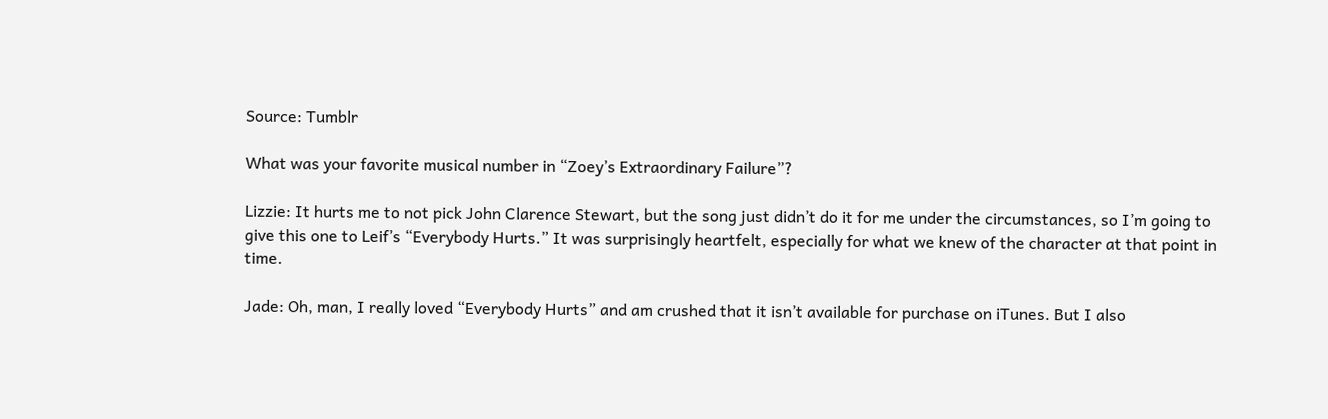Source: Tumblr

What was your favorite musical number in “Zoey’s Extraordinary Failure”?

Lizzie: It hurts me to not pick John Clarence Stewart, but the song just didn’t do it for me under the circumstances, so I’m going to give this one to Leif’s “Everybody Hurts.” It was surprisingly heartfelt, especially for what we knew of the character at that point in time.

Jade: Oh, man, I really loved “Everybody Hurts” and am crushed that it isn’t available for purchase on iTunes. But I also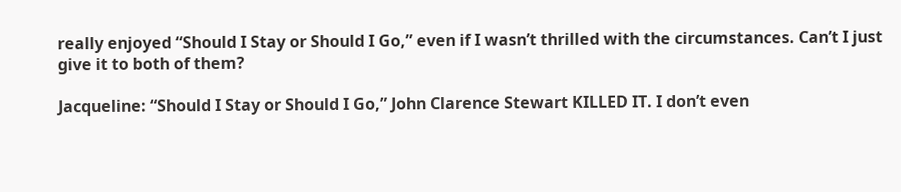really enjoyed “Should I Stay or Should I Go,” even if I wasn’t thrilled with the circumstances. Can’t I just give it to both of them?

Jacqueline: “Should I Stay or Should I Go,” John Clarence Stewart KILLED IT. I don’t even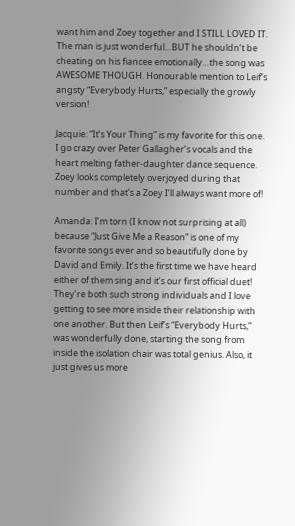want him and Zoey together and I STILL LOVED IT. The man is just wonderful…BUT he shouldn’t be cheating on his fiancee emotionally…the song was AWESOME THOUGH. Honourable mention to Leif’s angsty “Everybody Hurts,” especially the growly version!

Jacquie: “It’s Your Thing” is my favorite for this one. I go crazy over Peter Gallagher’s vocals and the heart melting father-daughter dance sequence. Zoey looks completely overjoyed during that number and that’s a Zoey I’ll always want more of!

Amanda: I’m torn (I know not surprising at all) because “Just Give Me a Reason” is one of my favorite songs ever and so beautifully done by David and Emily. It’s the first time we have heard either of them sing and it’s our first official duet! They’re both such strong individuals and I love getting to see more inside their relationship with one another. But then Leif’s “Everybody Hurts,” was wonderfully done, starting the song from inside the isolation chair was total genius. Also, it just gives us more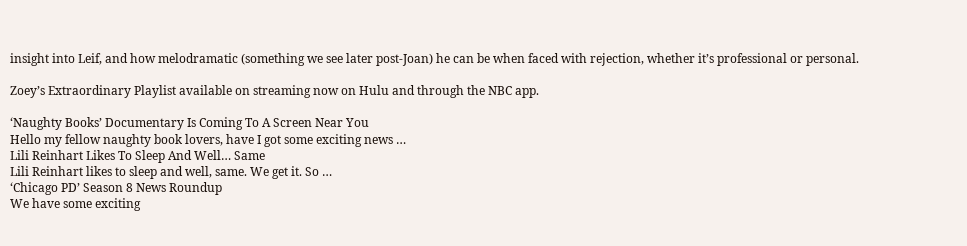insight into Leif, and how melodramatic (something we see later post-Joan) he can be when faced with rejection, whether it’s professional or personal.

Zoey’s Extraordinary Playlist available on streaming now on Hulu and through the NBC app.

‘Naughty Books’ Documentary Is Coming To A Screen Near You
Hello my fellow naughty book lovers, have I got some exciting news …
Lili Reinhart Likes To Sleep And Well… Same
Lili Reinhart likes to sleep and well, same. We get it. So …
‘Chicago PD’ Season 8 News Roundup
We have some exciting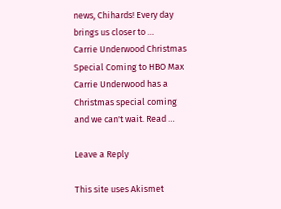news, Chihards! Every day brings us closer to …
Carrie Underwood Christmas Special Coming to HBO Max
Carrie Underwood has a Christmas special coming and we can't wait. Read …

Leave a Reply

This site uses Akismet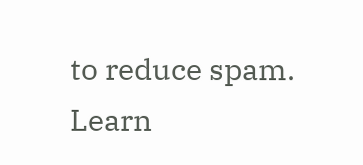to reduce spam. Learn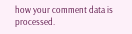how your comment data is processed.